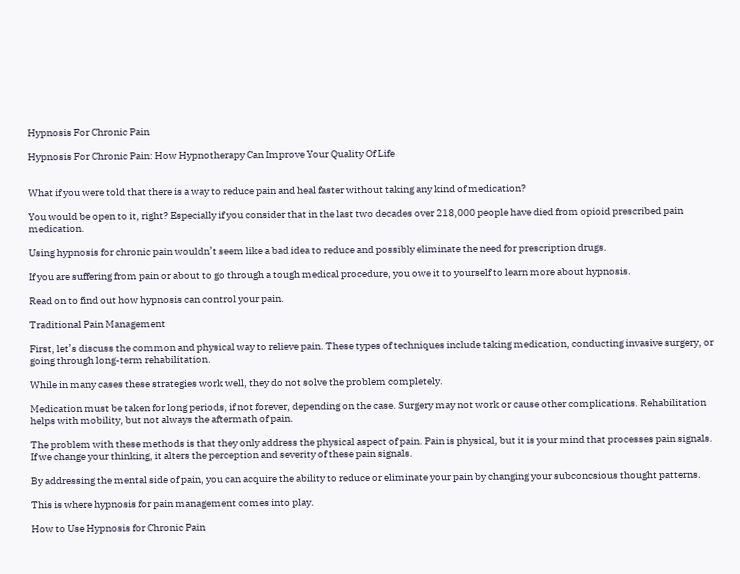Hypnosis For Chronic Pain

Hypnosis For Chronic Pain: How Hypnotherapy Can Improve Your Quality Of Life


What if you were told that there is a way to reduce pain and heal faster without taking any kind of medication?

You would be open to it, right? Especially if you consider that in the last two decades over 218,000 people have died from opioid prescribed pain medication.

Using hypnosis for chronic pain wouldn’t seem like a bad idea to reduce and possibly eliminate the need for prescription drugs.

If you are suffering from pain or about to go through a tough medical procedure, you owe it to yourself to learn more about hypnosis.

Read on to find out how hypnosis can control your pain.

Traditional Pain Management

First, let’s discuss the common and physical way to relieve pain. These types of techniques include taking medication, conducting invasive surgery, or going through long-term rehabilitation.

While in many cases these strategies work well, they do not solve the problem completely.

Medication must be taken for long periods, if not forever, depending on the case. Surgery may not work or cause other complications. Rehabilitation helps with mobility, but not always the aftermath of pain.

The problem with these methods is that they only address the physical aspect of pain. Pain is physical, but it is your mind that processes pain signals.  If we change your thinking, it alters the perception and severity of these pain signals.

By addressing the mental side of pain, you can acquire the ability to reduce or eliminate your pain by changing your subconcsious thought patterns.

This is where hypnosis for pain management comes into play.

How to Use Hypnosis for Chronic Pain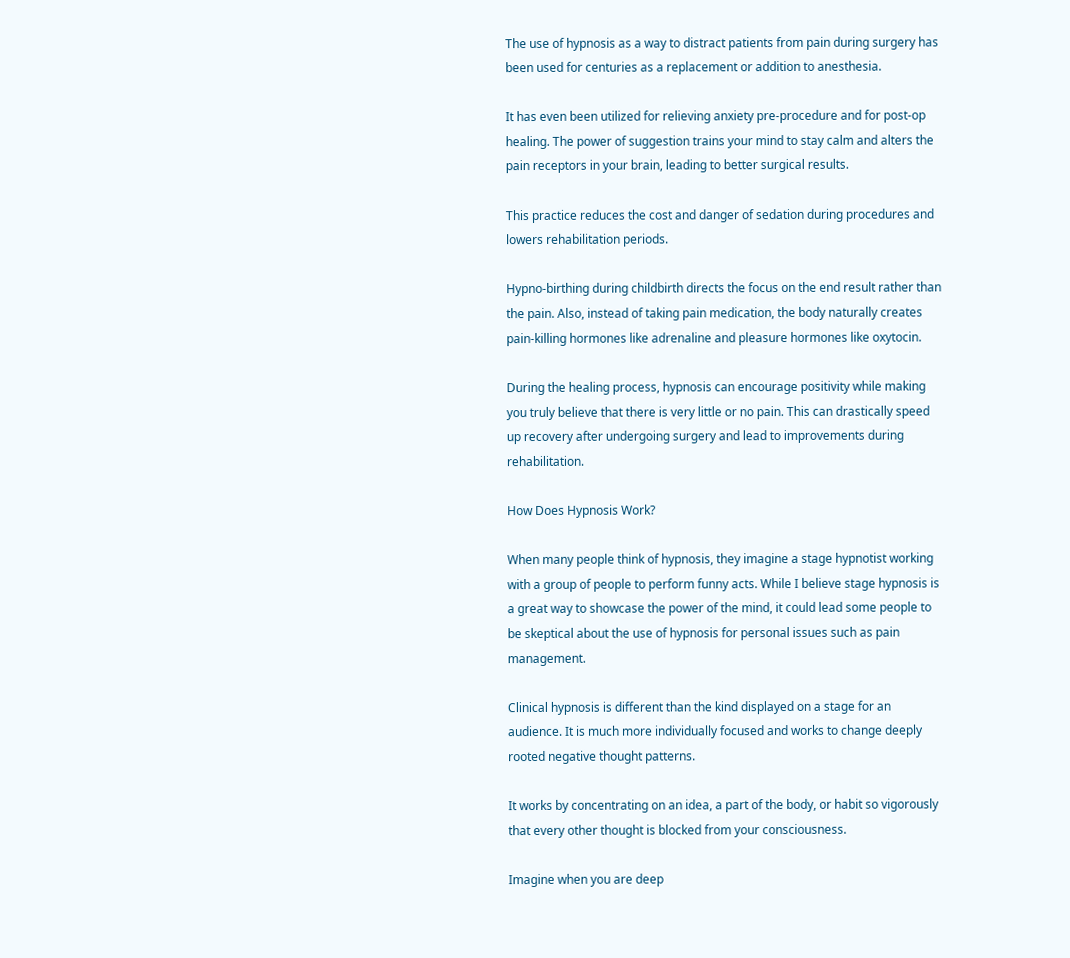The use of hypnosis as a way to distract patients from pain during surgery has been used for centuries as a replacement or addition to anesthesia.

It has even been utilized for relieving anxiety pre-procedure and for post-op healing. The power of suggestion trains your mind to stay calm and alters the pain receptors in your brain, leading to better surgical results.

This practice reduces the cost and danger of sedation during procedures and lowers rehabilitation periods.

Hypno-birthing during childbirth directs the focus on the end result rather than the pain. Also, instead of taking pain medication, the body naturally creates pain-killing hormones like adrenaline and pleasure hormones like oxytocin.

During the healing process, hypnosis can encourage positivity while making you truly believe that there is very little or no pain. This can drastically speed up recovery after undergoing surgery and lead to improvements during rehabilitation.

How Does Hypnosis Work?

When many people think of hypnosis, they imagine a stage hypnotist working with a group of people to perform funny acts. While I believe stage hypnosis is a great way to showcase the power of the mind, it could lead some people to be skeptical about the use of hypnosis for personal issues such as pain management.

Clinical hypnosis is different than the kind displayed on a stage for an audience. It is much more individually focused and works to change deeply rooted negative thought patterns.

It works by concentrating on an idea, a part of the body, or habit so vigorously that every other thought is blocked from your consciousness.

Imagine when you are deep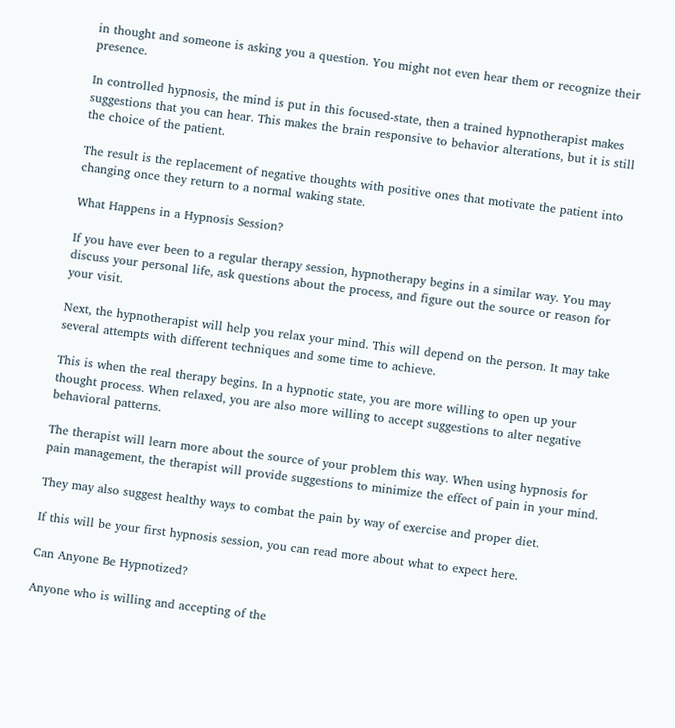in thought and someone is asking you a question. You might not even hear them or recognize their presence.

In controlled hypnosis, the mind is put in this focused-state, then a trained hypnotherapist makes suggestions that you can hear. This makes the brain responsive to behavior alterations, but it is still the choice of the patient.

The result is the replacement of negative thoughts with positive ones that motivate the patient into changing once they return to a normal waking state.

What Happens in a Hypnosis Session?

If you have ever been to a regular therapy session, hypnotherapy begins in a similar way. You may discuss your personal life, ask questions about the process, and figure out the source or reason for your visit.

Next, the hypnotherapist will help you relax your mind. This will depend on the person. It may take several attempts with different techniques and some time to achieve.

This is when the real therapy begins. In a hypnotic state, you are more willing to open up your thought process. When relaxed, you are also more willing to accept suggestions to alter negative behavioral patterns.

The therapist will learn more about the source of your problem this way. When using hypnosis for pain management, the therapist will provide suggestions to minimize the effect of pain in your mind.

They may also suggest healthy ways to combat the pain by way of exercise and proper diet.

If this will be your first hypnosis session, you can read more about what to expect here.

Can Anyone Be Hypnotized?

Anyone who is willing and accepting of the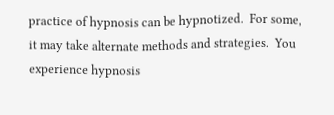practice of hypnosis can be hypnotized.  For some, it may take alternate methods and strategies.  You experience hypnosis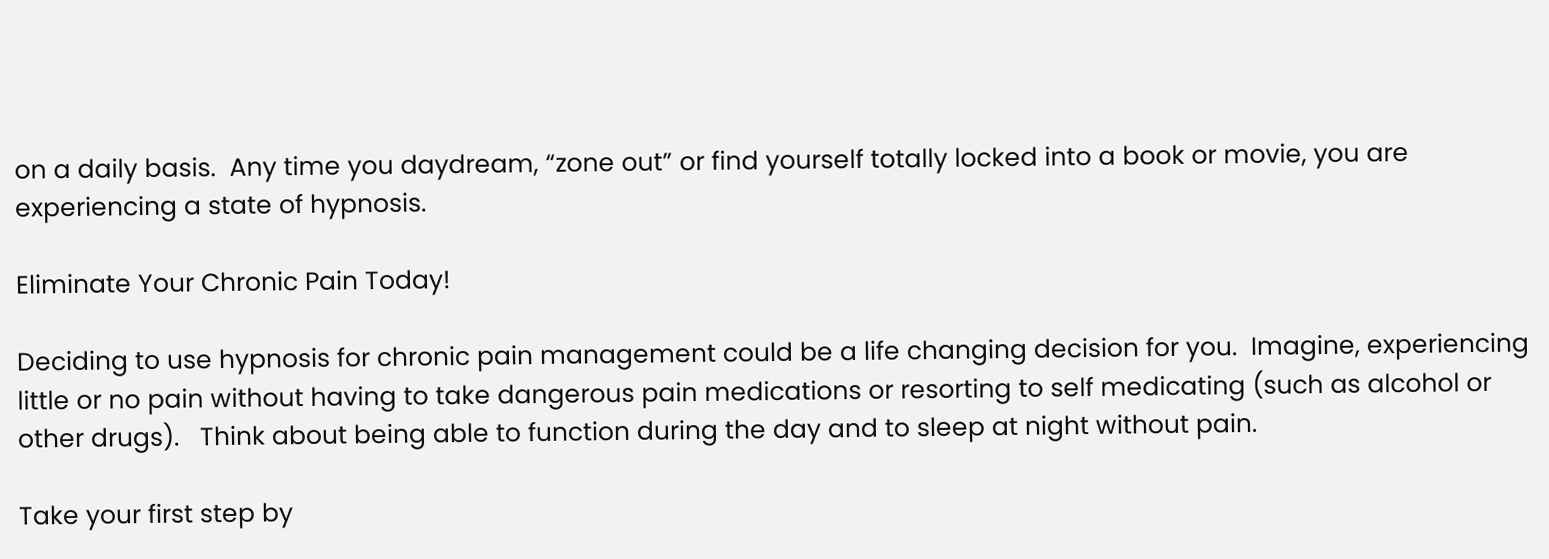on a daily basis.  Any time you daydream, “zone out” or find yourself totally locked into a book or movie, you are experiencing a state of hypnosis.

Eliminate Your Chronic Pain Today!

Deciding to use hypnosis for chronic pain management could be a life changing decision for you.  Imagine, experiencing little or no pain without having to take dangerous pain medications or resorting to self medicating (such as alcohol or other drugs).   Think about being able to function during the day and to sleep at night without pain.

Take your first step by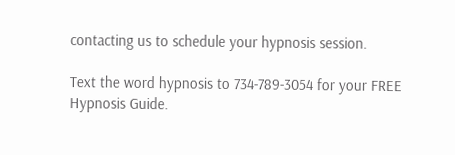contacting us to schedule your hypnosis session.

Text the word hypnosis to 734-789-3054 for your FREE Hypnosis Guide.